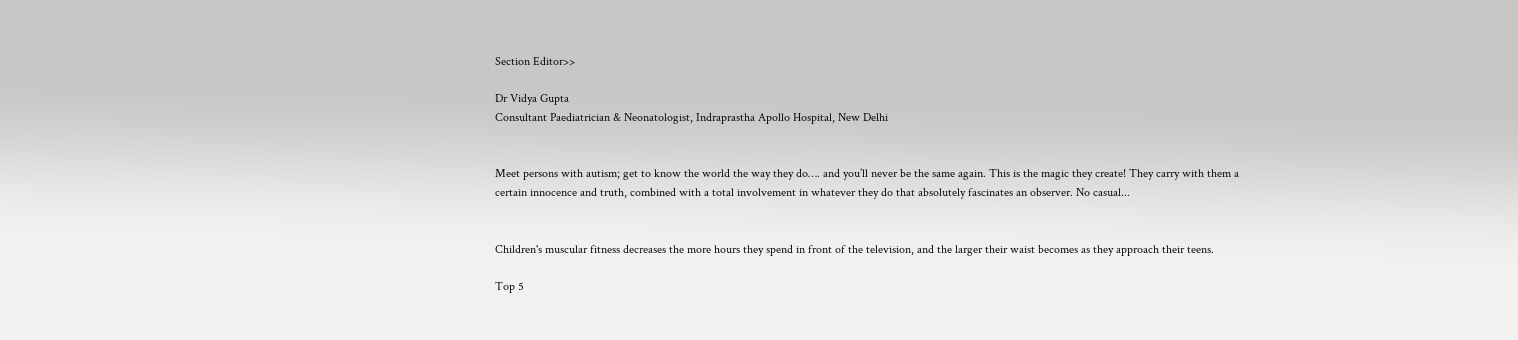Section Editor>>

Dr Vidya Gupta
Consultant Paediatrician & Neonatologist, Indraprastha Apollo Hospital, New Delhi


Meet persons with autism; get to know the world the way they do…. and you’ll never be the same again. This is the magic they create! They carry with them a certain innocence and truth, combined with a total involvement in whatever they do that absolutely fascinates an observer. No casual...


Children's muscular fitness decreases the more hours they spend in front of the television, and the larger their waist becomes as they approach their teens.

Top 5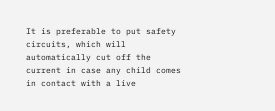It is preferable to put safety circuits, which will automatically cut off the current in case any child comes in contact with a live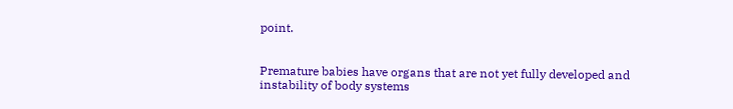point.


Premature babies have organs that are not yet fully developed and instability of body systems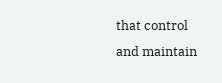that control and maintain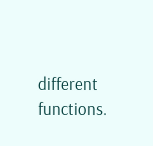different functions.